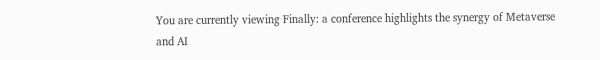You are currently viewing Finally: a conference highlights the synergy of Metaverse and AI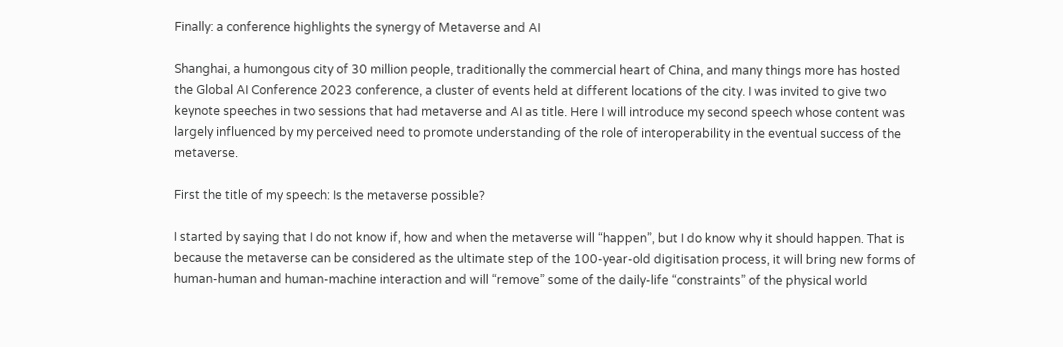Finally: a conference highlights the synergy of Metaverse and AI

Shanghai, a humongous city of 30 million people, traditionally the commercial heart of China, and many things more has hosted the Global AI Conference 2023 conference, a cluster of events held at different locations of the city. I was invited to give two keynote speeches in two sessions that had metaverse and AI as title. Here I will introduce my second speech whose content was largely influenced by my perceived need to promote understanding of the role of interoperability in the eventual success of the metaverse.

First the title of my speech: Is the metaverse possible?

I started by saying that I do not know if, how and when the metaverse will “happen”, but I do know why it should happen. That is because the metaverse can be considered as the ultimate step of the 100-year-old digitisation process, it will bring new forms of human-human and human-machine interaction and will “remove” some of the daily-life “constraints” of the physical world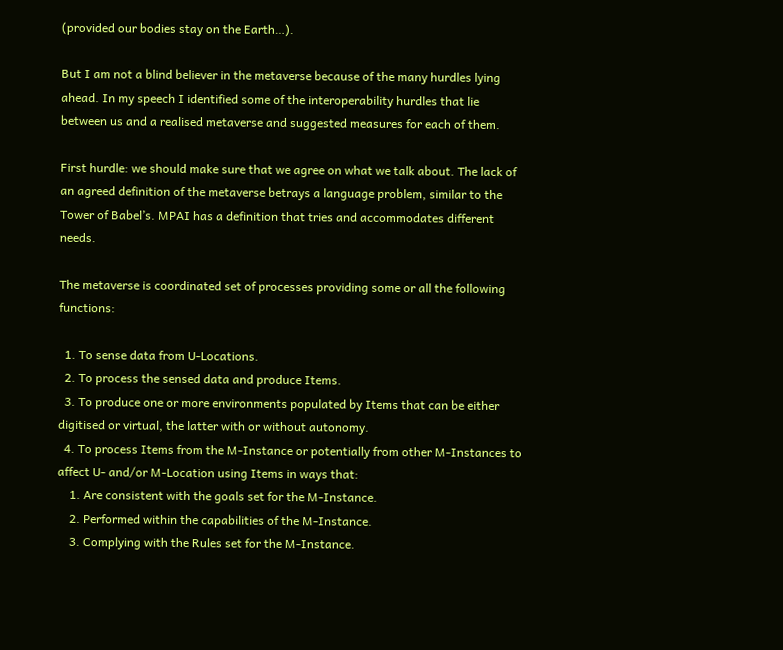(provided our bodies stay on the Earth…).

But I am not a blind believer in the metaverse because of the many hurdles lying ahead. In my speech I identified some of the interoperability hurdles that lie between us and a realised metaverse and suggested measures for each of them.

First hurdle: we should make sure that we agree on what we talk about. The lack of an agreed definition of the metaverse betrays a language problem, similar to the Tower of Babel’s. MPAI has a definition that tries and accommodates different needs.

The metaverse is coordinated set of processes providing some or all the following functions:

  1. To sense data from U-Locations.
  2. To process the sensed data and produce Items.
  3. To produce one or more environments populated by Items that can be either digitised or virtual, the latter with or without autonomy.
  4. To process Items from the M-Instance or potentially from other M-Instances to affect U- and/or M-Location using Items in ways that:
    1. Are consistent with the goals set for the M-Instance.
    2. Performed within the capabilities of the M-Instance.
    3. Complying with the Rules set for the M-Instance.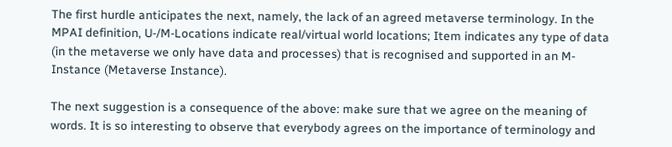The first hurdle anticipates the next, namely, the lack of an agreed metaverse terminology. In the MPAI definition, U-/M-Locations indicate real/virtual world locations; Item indicates any type of data (in the metaverse we only have data and processes) that is recognised and supported in an M-Instance (Metaverse Instance).

The next suggestion is a consequence of the above: make sure that we agree on the meaning of words. It is so interesting to observe that everybody agrees on the importance of terminology and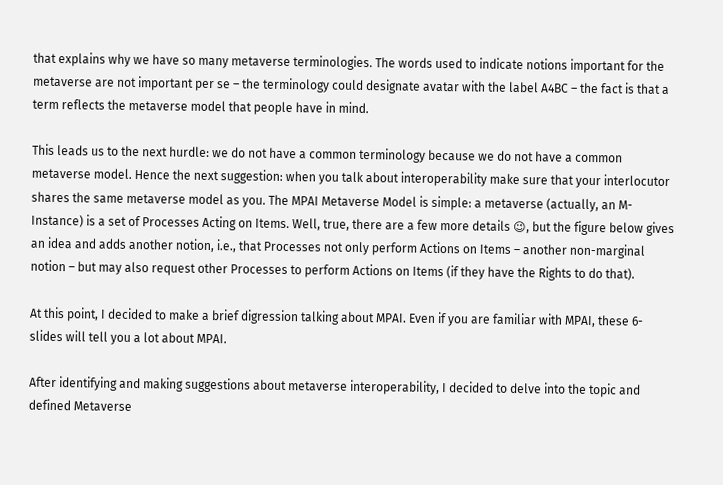that explains why we have so many metaverse terminologies. The words used to indicate notions important for the metaverse are not important per se – the terminology could designate avatar with the label A4BC – the fact is that a term reflects the metaverse model that people have in mind.

This leads us to the next hurdle: we do not have a common terminology because we do not have a common metaverse model. Hence the next suggestion: when you talk about interoperability make sure that your interlocutor shares the same metaverse model as you. The MPAI Metaverse Model is simple: a metaverse (actually, an M-Instance) is a set of Processes Acting on Items. Well, true, there are a few more details 😉, but the figure below gives an idea and adds another notion, i.e., that Processes not only perform Actions on Items – another non-marginal notion – but may also request other Processes to perform Actions on Items (if they have the Rights to do that).

At this point, I decided to make a brief digression talking about MPAI. Even if you are familiar with MPAI, these 6-slides will tell you a lot about MPAI.

After identifying and making suggestions about metaverse interoperability, I decided to delve into the topic and defined Metaverse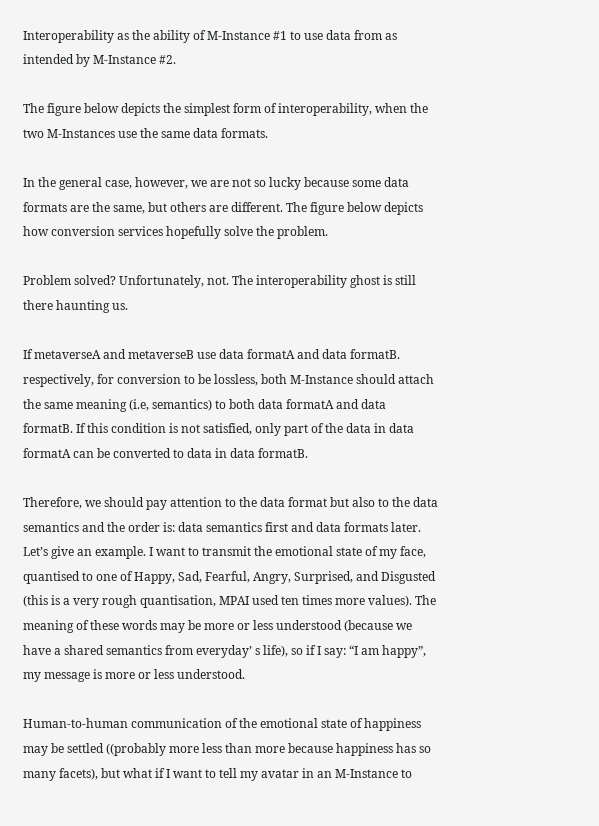Interoperability as the ability of M-Instance #1 to use data from as intended by M-Instance #2.

The figure below depicts the simplest form of interoperability, when the two M-Instances use the same data formats.

In the general case, however, we are not so lucky because some data formats are the same, but others are different. The figure below depicts how conversion services hopefully solve the problem.

Problem solved? Unfortunately, not. The interoperability ghost is still there haunting us.

If metaverseA and metaverseB use data formatA and data formatB. respectively, for conversion to be lossless, both M-Instance should attach the same meaning (i.e, semantics) to both data formatA and data formatB. If this condition is not satisfied, only part of the data in data formatA can be converted to data in data formatB.

Therefore, we should pay attention to the data format but also to the data semantics and the order is: data semantics first and data formats later. Let’s give an example. I want to transmit the emotional state of my face, quantised to one of Happy, Sad, Fearful, Angry, Surprised, and Disgusted (this is a very rough quantisation, MPAI used ten times more values). The meaning of these words may be more or less understood (because we have a shared semantics from everyday’ s life), so if I say: “I am happy”, my message is more or less understood.

Human-to-human communication of the emotional state of happiness may be settled ((probably more less than more because happiness has so many facets), but what if I want to tell my avatar in an M-Instance to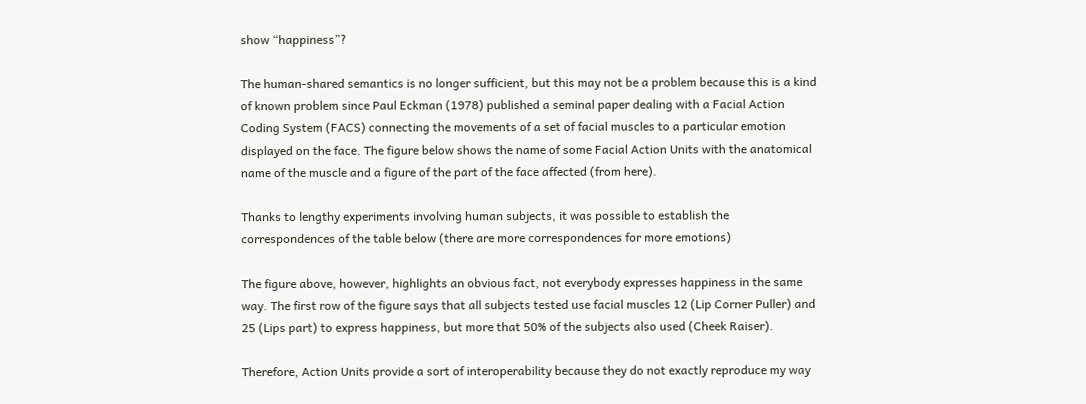show “happiness”?

The human-shared semantics is no longer sufficient, but this may not be a problem because this is a kind of known problem since Paul Eckman (1978) published a seminal paper dealing with a Facial Action Coding System (FACS) connecting the movements of a set of facial muscles to a particular emotion displayed on the face. The figure below shows the name of some Facial Action Units with the anatomical name of the muscle and a figure of the part of the face affected (from here).

Thanks to lengthy experiments involving human subjects, it was possible to establish the correspondences of the table below (there are more correspondences for more emotions)

The figure above, however, highlights an obvious fact, not everybody expresses happiness in the same way. The first row of the figure says that all subjects tested use facial muscles 12 (Lip Corner Puller) and 25 (Lips part) to express happiness, but more that 50% of the subjects also used (Cheek Raiser).

Therefore, Action Units provide a sort of interoperability because they do not exactly reproduce my way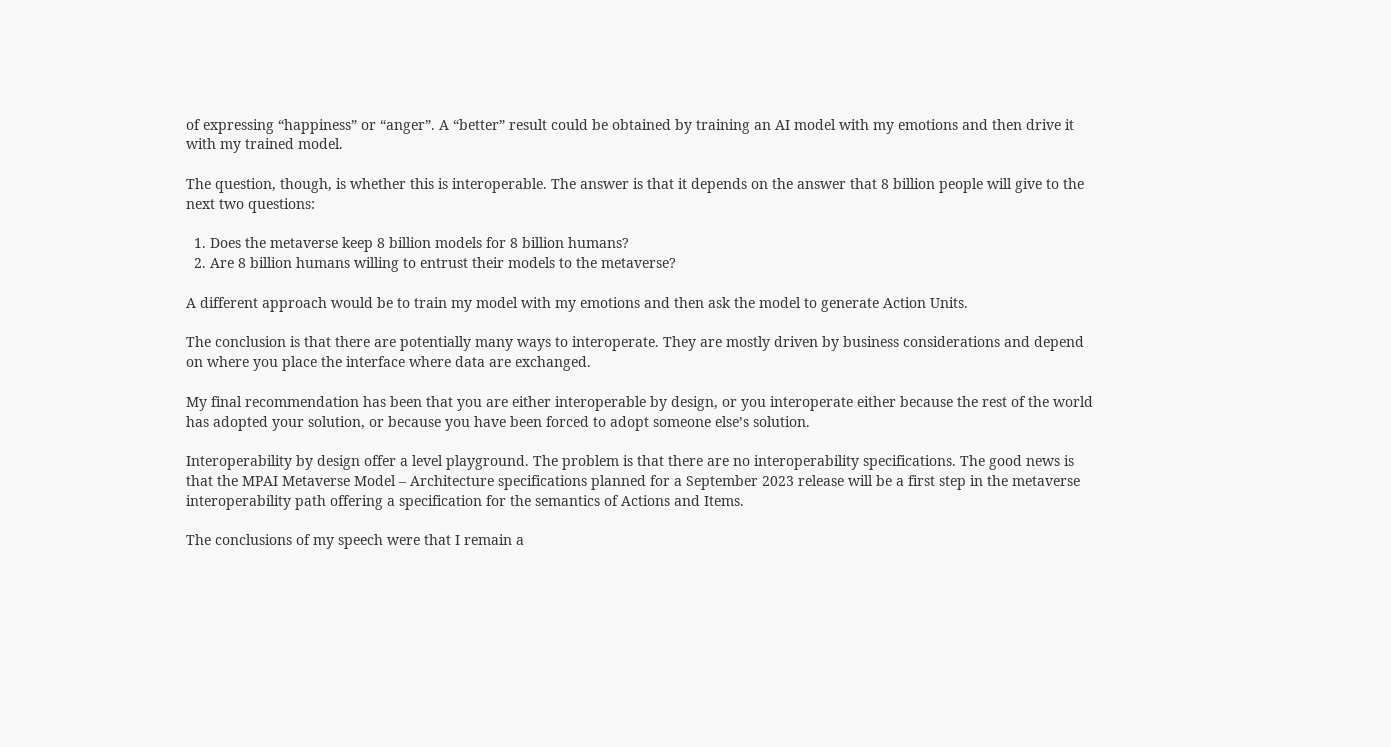of expressing “happiness” or “anger”. A “better” result could be obtained by training an AI model with my emotions and then drive it with my trained model.

The question, though, is whether this is interoperable. The answer is that it depends on the answer that 8 billion people will give to the next two questions:

  1. Does the metaverse keep 8 billion models for 8 billion humans?
  2. Are 8 billion humans willing to entrust their models to the metaverse?

A different approach would be to train my model with my emotions and then ask the model to generate Action Units.

The conclusion is that there are potentially many ways to interoperate. They are mostly driven by business considerations and depend on where you place the interface where data are exchanged.

My final recommendation has been that you are either interoperable by design, or you interoperate either because the rest of the world has adopted your solution, or because you have been forced to adopt someone else’s solution.

Interoperability by design offer a level playground. The problem is that there are no interoperability specifications. The good news is that the MPAI Metaverse Model – Architecture specifications planned for a September 2023 release will be a first step in the metaverse interoperability path offering a specification for the semantics of Actions and Items.

The conclusions of my speech were that I remain a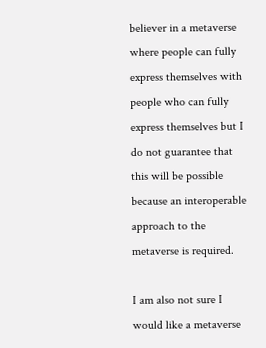believer in a metaverse where people can fully express themselves with people who can fully express themselves but I do not guarantee that this will be possible because an interoperable approach to the metaverse is required.

I am also not sure I would like a metaverse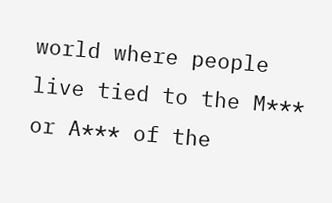world where people live tied to the M*** or A*** of the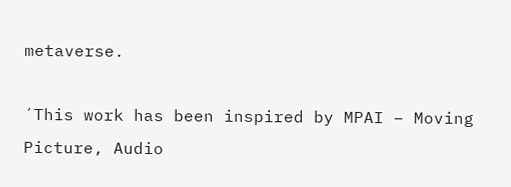metaverse.

´This work has been inspired by MPAI – Moving Picture, Audio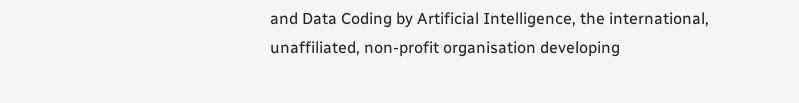and Data Coding by Artificial Intelligence, the international, unaffiliated, non-profit organisation developing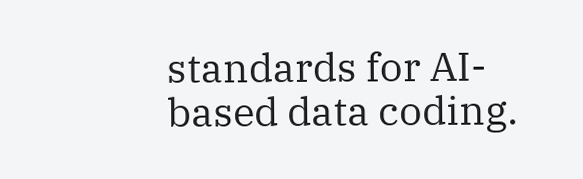standards for AI-based data coding.